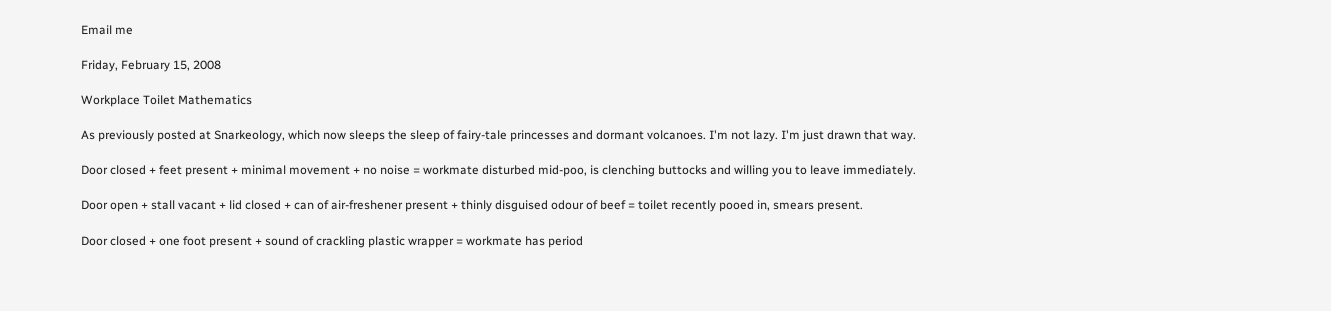Email me

Friday, February 15, 2008

Workplace Toilet Mathematics

As previously posted at Snarkeology, which now sleeps the sleep of fairy-tale princesses and dormant volcanoes. I'm not lazy. I'm just drawn that way.

Door closed + feet present + minimal movement + no noise = workmate disturbed mid-poo, is clenching buttocks and willing you to leave immediately.

Door open + stall vacant + lid closed + can of air-freshener present + thinly disguised odour of beef = toilet recently pooed in, smears present.

Door closed + one foot present + sound of crackling plastic wrapper = workmate has period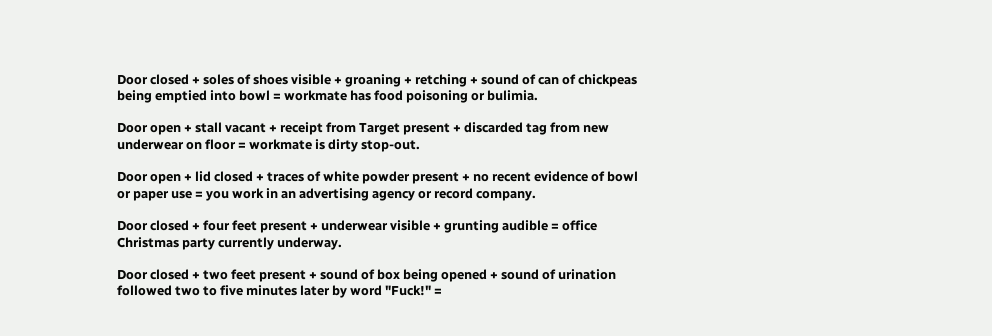Door closed + soles of shoes visible + groaning + retching + sound of can of chickpeas being emptied into bowl = workmate has food poisoning or bulimia.

Door open + stall vacant + receipt from Target present + discarded tag from new underwear on floor = workmate is dirty stop-out.

Door open + lid closed + traces of white powder present + no recent evidence of bowl or paper use = you work in an advertising agency or record company.

Door closed + four feet present + underwear visible + grunting audible = office Christmas party currently underway.

Door closed + two feet present + sound of box being opened + sound of urination followed two to five minutes later by word "Fuck!" =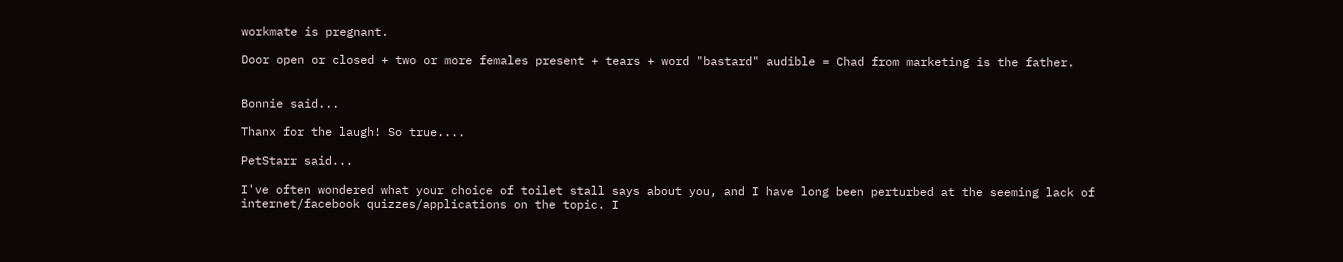workmate is pregnant.

Door open or closed + two or more females present + tears + word "bastard" audible = Chad from marketing is the father.


Bonnie said...

Thanx for the laugh! So true....

PetStarr said...

I've often wondered what your choice of toilet stall says about you, and I have long been perturbed at the seeming lack of internet/facebook quizzes/applications on the topic. I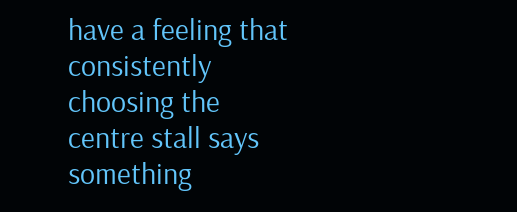have a feeling that consistently choosing the centre stall says something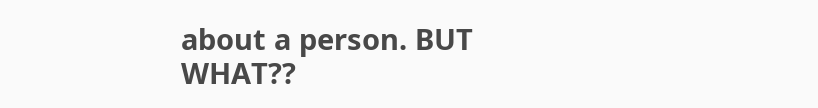about a person. BUT WHAT??